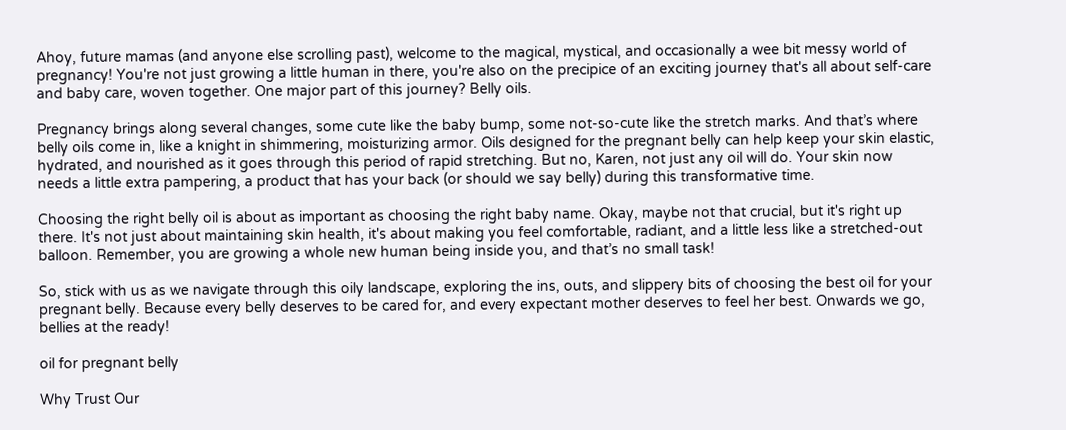Ahoy, future mamas (and anyone else scrolling past), welcome to the magical, mystical, and occasionally a wee bit messy world of pregnancy! You're not just growing a little human in there, you're also on the precipice of an exciting journey that's all about self-care and baby care, woven together. One major part of this journey? Belly oils.

Pregnancy brings along several changes, some cute like the baby bump, some not-so-cute like the stretch marks. And that’s where belly oils come in, like a knight in shimmering, moisturizing armor. Oils designed for the pregnant belly can help keep your skin elastic, hydrated, and nourished as it goes through this period of rapid stretching. But no, Karen, not just any oil will do. Your skin now needs a little extra pampering, a product that has your back (or should we say belly) during this transformative time.

Choosing the right belly oil is about as important as choosing the right baby name. Okay, maybe not that crucial, but it's right up there. It's not just about maintaining skin health, it's about making you feel comfortable, radiant, and a little less like a stretched-out balloon. Remember, you are growing a whole new human being inside you, and that’s no small task!

So, stick with us as we navigate through this oily landscape, exploring the ins, outs, and slippery bits of choosing the best oil for your pregnant belly. Because every belly deserves to be cared for, and every expectant mother deserves to feel her best. Onwards we go, bellies at the ready!

oil for pregnant belly

Why Trust Our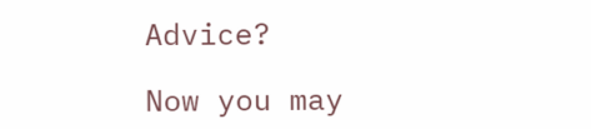Advice?

Now you may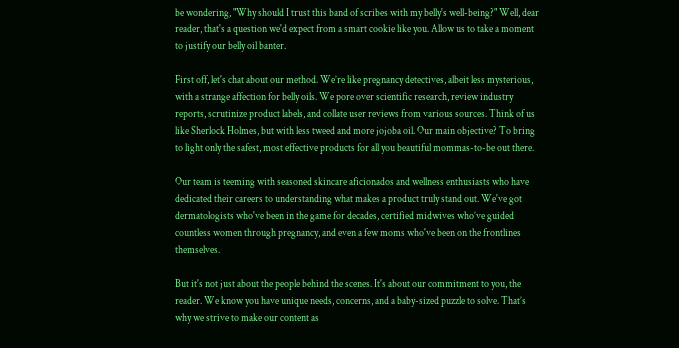be wondering, "Why should I trust this band of scribes with my belly's well-being?" Well, dear reader, that's a question we'd expect from a smart cookie like you. Allow us to take a moment to justify our belly oil banter.

First off, let's chat about our method. We’re like pregnancy detectives, albeit less mysterious, with a strange affection for belly oils. We pore over scientific research, review industry reports, scrutinize product labels, and collate user reviews from various sources. Think of us like Sherlock Holmes, but with less tweed and more jojoba oil. Our main objective? To bring to light only the safest, most effective products for all you beautiful mommas-to-be out there.

Our team is teeming with seasoned skincare aficionados and wellness enthusiasts who have dedicated their careers to understanding what makes a product truly stand out. We've got dermatologists who've been in the game for decades, certified midwives who’ve guided countless women through pregnancy, and even a few moms who've been on the frontlines themselves.

But it's not just about the people behind the scenes. It's about our commitment to you, the reader. We know you have unique needs, concerns, and a baby-sized puzzle to solve. That’s why we strive to make our content as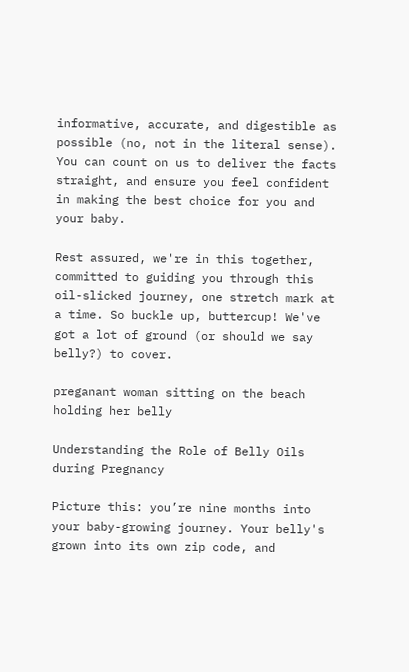informative, accurate, and digestible as possible (no, not in the literal sense). You can count on us to deliver the facts straight, and ensure you feel confident in making the best choice for you and your baby.

Rest assured, we're in this together, committed to guiding you through this oil-slicked journey, one stretch mark at a time. So buckle up, buttercup! We've got a lot of ground (or should we say belly?) to cover.

preganant woman sitting on the beach holding her belly

Understanding the Role of Belly Oils during Pregnancy

Picture this: you’re nine months into your baby-growing journey. Your belly's grown into its own zip code, and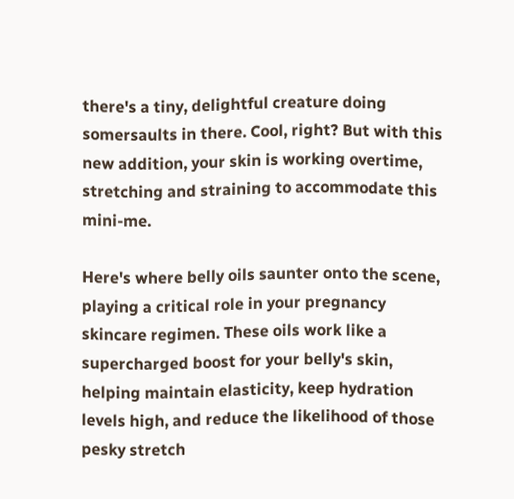there's a tiny, delightful creature doing somersaults in there. Cool, right? But with this new addition, your skin is working overtime, stretching and straining to accommodate this mini-me.

Here's where belly oils saunter onto the scene, playing a critical role in your pregnancy skincare regimen. These oils work like a supercharged boost for your belly's skin, helping maintain elasticity, keep hydration levels high, and reduce the likelihood of those pesky stretch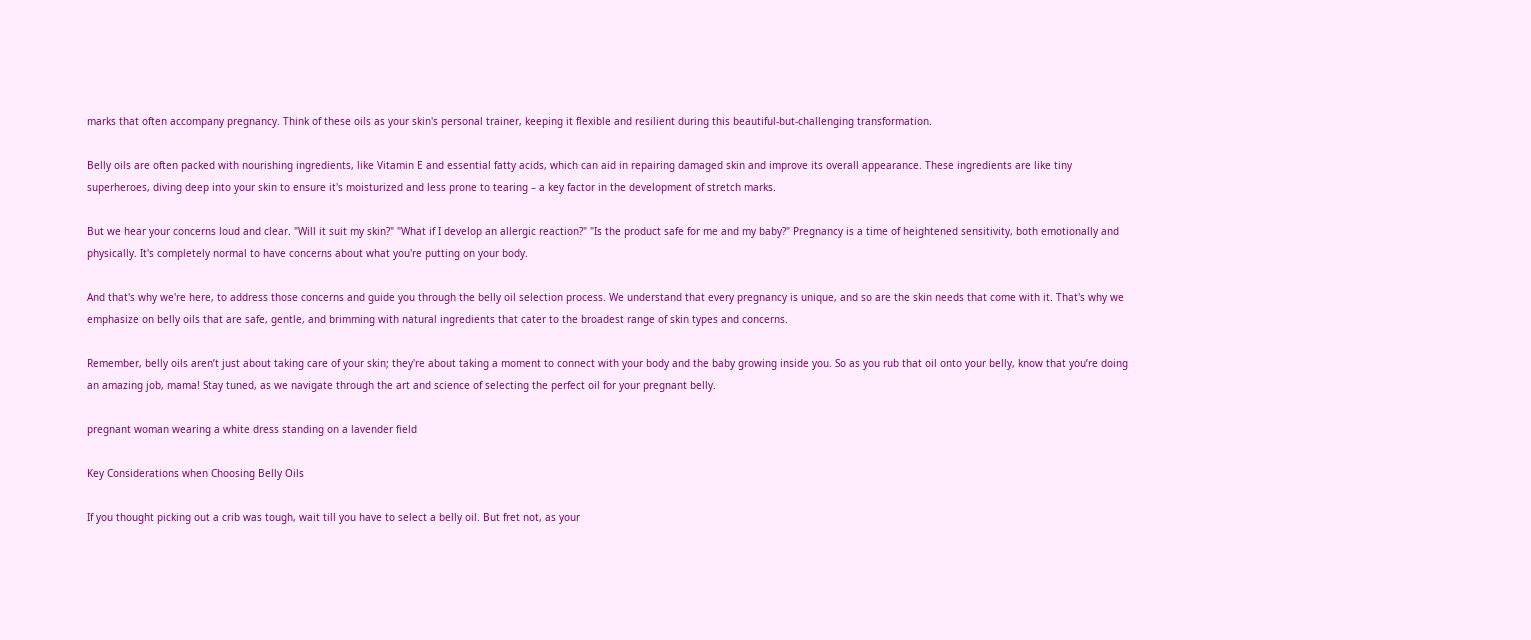marks that often accompany pregnancy. Think of these oils as your skin's personal trainer, keeping it flexible and resilient during this beautiful-but-challenging transformation.

Belly oils are often packed with nourishing ingredients, like Vitamin E and essential fatty acids, which can aid in repairing damaged skin and improve its overall appearance. These ingredients are like tiny superheroes, diving deep into your skin to ensure it's moisturized and less prone to tearing – a key factor in the development of stretch marks.

But we hear your concerns loud and clear. "Will it suit my skin?" "What if I develop an allergic reaction?" "Is the product safe for me and my baby?" Pregnancy is a time of heightened sensitivity, both emotionally and physically. It's completely normal to have concerns about what you're putting on your body.

And that's why we're here, to address those concerns and guide you through the belly oil selection process. We understand that every pregnancy is unique, and so are the skin needs that come with it. That's why we emphasize on belly oils that are safe, gentle, and brimming with natural ingredients that cater to the broadest range of skin types and concerns.

Remember, belly oils aren’t just about taking care of your skin; they're about taking a moment to connect with your body and the baby growing inside you. So as you rub that oil onto your belly, know that you’re doing an amazing job, mama! Stay tuned, as we navigate through the art and science of selecting the perfect oil for your pregnant belly.

pregnant woman wearing a white dress standing on a lavender field

Key Considerations when Choosing Belly Oils

If you thought picking out a crib was tough, wait till you have to select a belly oil. But fret not, as your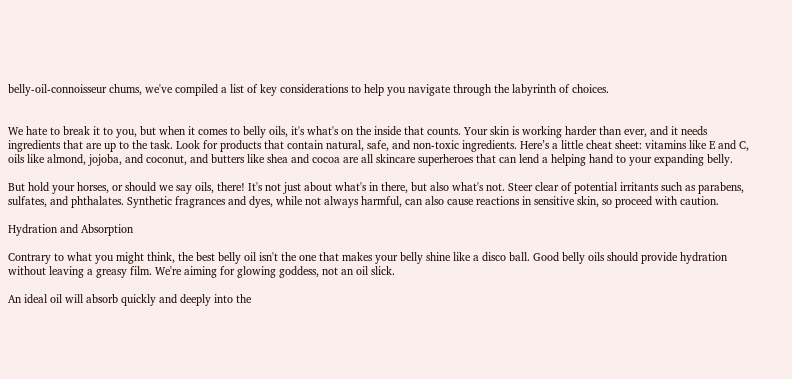belly-oil-connoisseur chums, we've compiled a list of key considerations to help you navigate through the labyrinth of choices.


We hate to break it to you, but when it comes to belly oils, it's what's on the inside that counts. Your skin is working harder than ever, and it needs ingredients that are up to the task. Look for products that contain natural, safe, and non-toxic ingredients. Here’s a little cheat sheet: vitamins like E and C, oils like almond, jojoba, and coconut, and butters like shea and cocoa are all skincare superheroes that can lend a helping hand to your expanding belly.

But hold your horses, or should we say oils, there! It's not just about what's in there, but also what's not. Steer clear of potential irritants such as parabens, sulfates, and phthalates. Synthetic fragrances and dyes, while not always harmful, can also cause reactions in sensitive skin, so proceed with caution.

Hydration and Absorption

Contrary to what you might think, the best belly oil isn't the one that makes your belly shine like a disco ball. Good belly oils should provide hydration without leaving a greasy film. We're aiming for glowing goddess, not an oil slick.

An ideal oil will absorb quickly and deeply into the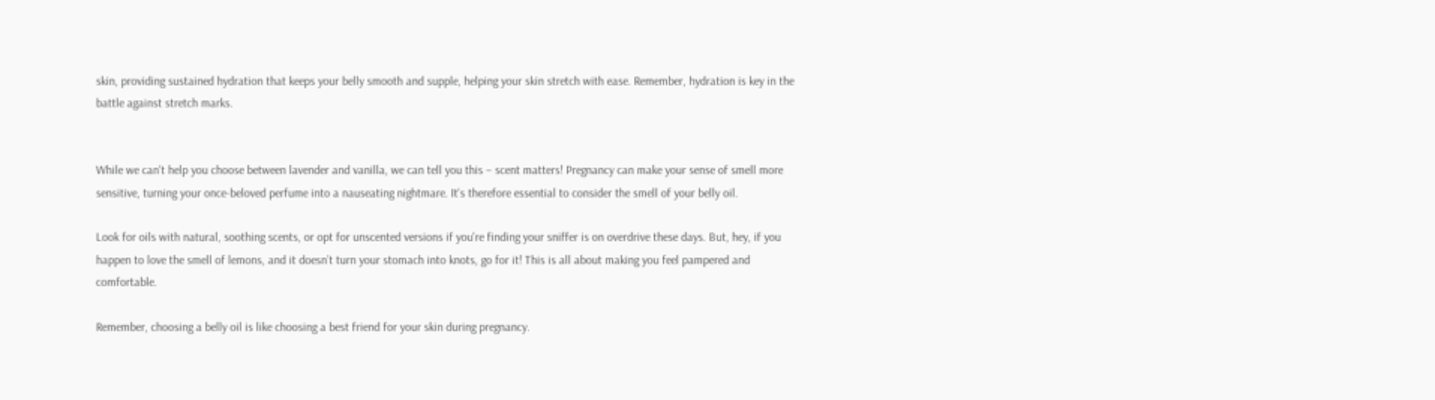skin, providing sustained hydration that keeps your belly smooth and supple, helping your skin stretch with ease. Remember, hydration is key in the battle against stretch marks.


While we can't help you choose between lavender and vanilla, we can tell you this – scent matters! Pregnancy can make your sense of smell more sensitive, turning your once-beloved perfume into a nauseating nightmare. It's therefore essential to consider the smell of your belly oil.

Look for oils with natural, soothing scents, or opt for unscented versions if you're finding your sniffer is on overdrive these days. But, hey, if you happen to love the smell of lemons, and it doesn’t turn your stomach into knots, go for it! This is all about making you feel pampered and comfortable.

Remember, choosing a belly oil is like choosing a best friend for your skin during pregnancy.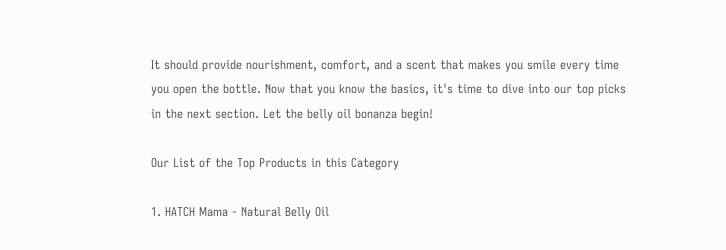It should provide nourishment, comfort, and a scent that makes you smile every time you open the bottle. Now that you know the basics, it's time to dive into our top picks in the next section. Let the belly oil bonanza begin!

Our List of the Top Products in this Category

1. HATCH Mama - Natural Belly Oil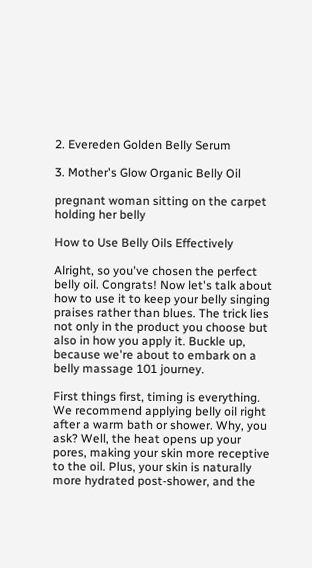2. Evereden Golden Belly Serum

3. Mother's Glow Organic Belly Oil

pregnant woman sitting on the carpet holding her belly

How to Use Belly Oils Effectively

Alright, so you've chosen the perfect belly oil. Congrats! Now let's talk about how to use it to keep your belly singing praises rather than blues. The trick lies not only in the product you choose but also in how you apply it. Buckle up, because we're about to embark on a belly massage 101 journey.

First things first, timing is everything. We recommend applying belly oil right after a warm bath or shower. Why, you ask? Well, the heat opens up your pores, making your skin more receptive to the oil. Plus, your skin is naturally more hydrated post-shower, and the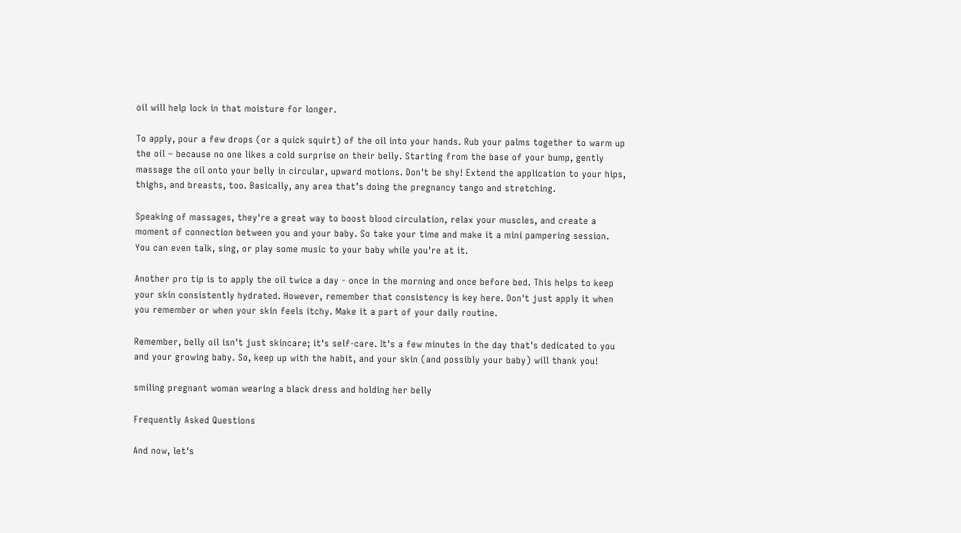oil will help lock in that moisture for longer.

To apply, pour a few drops (or a quick squirt) of the oil into your hands. Rub your palms together to warm up the oil – because no one likes a cold surprise on their belly. Starting from the base of your bump, gently massage the oil onto your belly in circular, upward motions. Don't be shy! Extend the application to your hips, thighs, and breasts, too. Basically, any area that’s doing the pregnancy tango and stretching.

Speaking of massages, they're a great way to boost blood circulation, relax your muscles, and create a moment of connection between you and your baby. So take your time and make it a mini pampering session. You can even talk, sing, or play some music to your baby while you're at it.

Another pro tip is to apply the oil twice a day - once in the morning and once before bed. This helps to keep your skin consistently hydrated. However, remember that consistency is key here. Don't just apply it when you remember or when your skin feels itchy. Make it a part of your daily routine.

Remember, belly oil isn't just skincare; it's self-care. It's a few minutes in the day that's dedicated to you and your growing baby. So, keep up with the habit, and your skin (and possibly your baby) will thank you!

smiling pregnant woman wearing a black dress and holding her belly

Frequently Asked Questions

And now, let's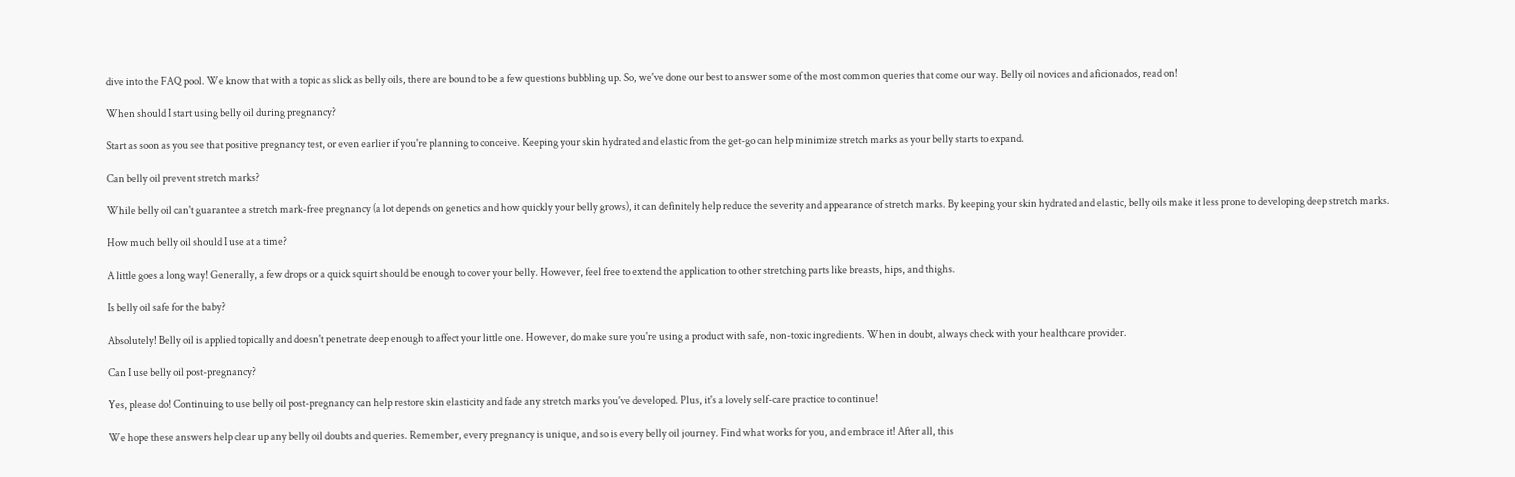dive into the FAQ pool. We know that with a topic as slick as belly oils, there are bound to be a few questions bubbling up. So, we've done our best to answer some of the most common queries that come our way. Belly oil novices and aficionados, read on!

When should I start using belly oil during pregnancy?

Start as soon as you see that positive pregnancy test, or even earlier if you're planning to conceive. Keeping your skin hydrated and elastic from the get-go can help minimize stretch marks as your belly starts to expand.

Can belly oil prevent stretch marks?

While belly oil can't guarantee a stretch mark-free pregnancy (a lot depends on genetics and how quickly your belly grows), it can definitely help reduce the severity and appearance of stretch marks. By keeping your skin hydrated and elastic, belly oils make it less prone to developing deep stretch marks.

How much belly oil should I use at a time?

A little goes a long way! Generally, a few drops or a quick squirt should be enough to cover your belly. However, feel free to extend the application to other stretching parts like breasts, hips, and thighs.

Is belly oil safe for the baby?

Absolutely! Belly oil is applied topically and doesn't penetrate deep enough to affect your little one. However, do make sure you're using a product with safe, non-toxic ingredients. When in doubt, always check with your healthcare provider.

Can I use belly oil post-pregnancy?

Yes, please do! Continuing to use belly oil post-pregnancy can help restore skin elasticity and fade any stretch marks you've developed. Plus, it's a lovely self-care practice to continue!

We hope these answers help clear up any belly oil doubts and queries. Remember, every pregnancy is unique, and so is every belly oil journey. Find what works for you, and embrace it! After all, this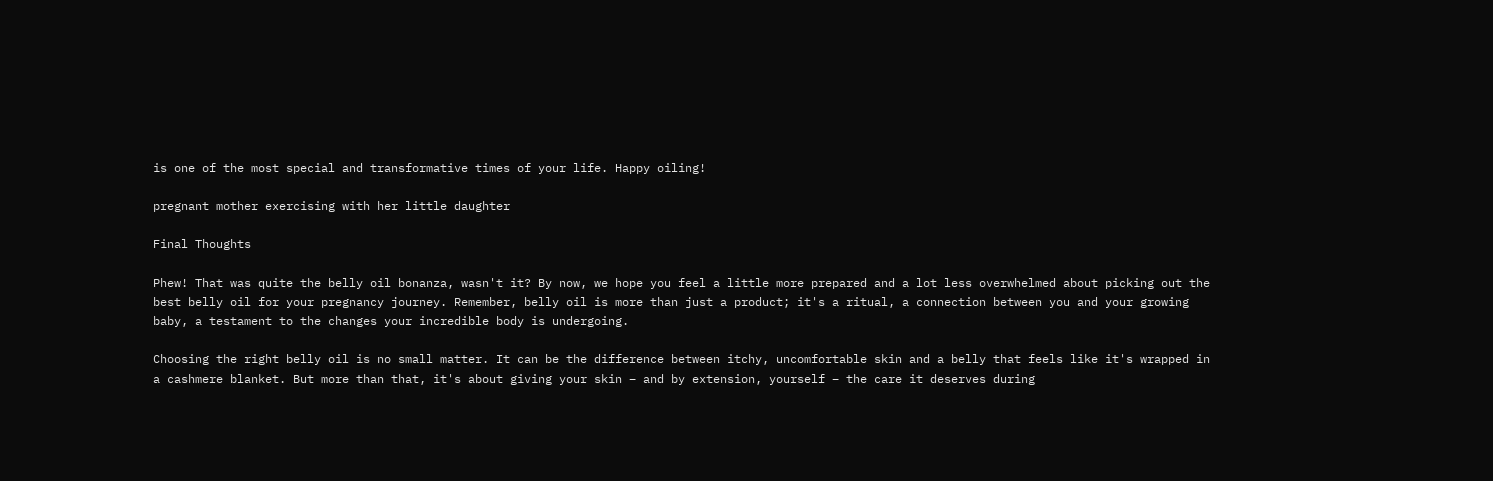is one of the most special and transformative times of your life. Happy oiling!

pregnant mother exercising with her little daughter

Final Thoughts

Phew! That was quite the belly oil bonanza, wasn't it? By now, we hope you feel a little more prepared and a lot less overwhelmed about picking out the best belly oil for your pregnancy journey. Remember, belly oil is more than just a product; it's a ritual, a connection between you and your growing baby, a testament to the changes your incredible body is undergoing.

Choosing the right belly oil is no small matter. It can be the difference between itchy, uncomfortable skin and a belly that feels like it's wrapped in a cashmere blanket. But more than that, it's about giving your skin – and by extension, yourself – the care it deserves during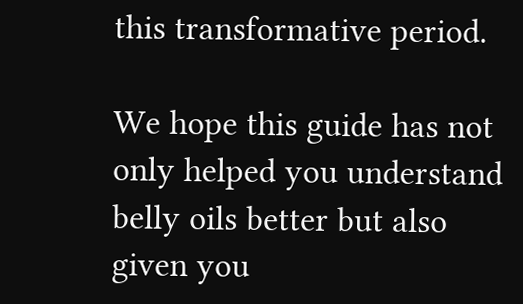this transformative period.

We hope this guide has not only helped you understand belly oils better but also given you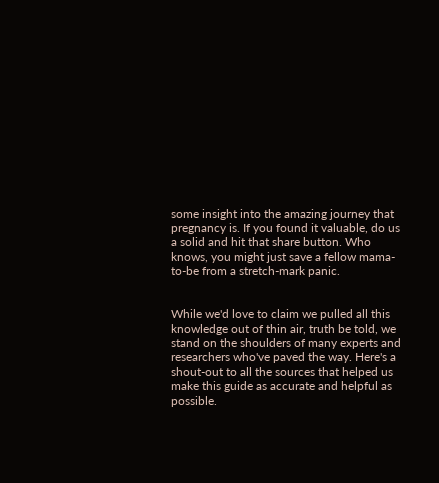some insight into the amazing journey that pregnancy is. If you found it valuable, do us a solid and hit that share button. Who knows, you might just save a fellow mama-to-be from a stretch-mark panic.


While we'd love to claim we pulled all this knowledge out of thin air, truth be told, we stand on the shoulders of many experts and researchers who've paved the way. Here's a shout-out to all the sources that helped us make this guide as accurate and helpful as possible.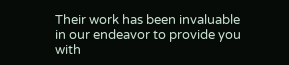Their work has been invaluable in our endeavor to provide you with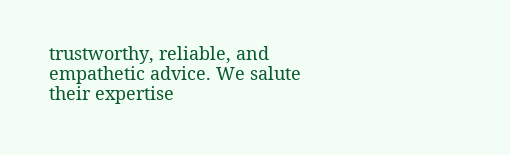trustworthy, reliable, and empathetic advice. We salute their expertise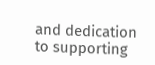and dedication to supporting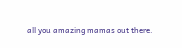all you amazing mamas out there.